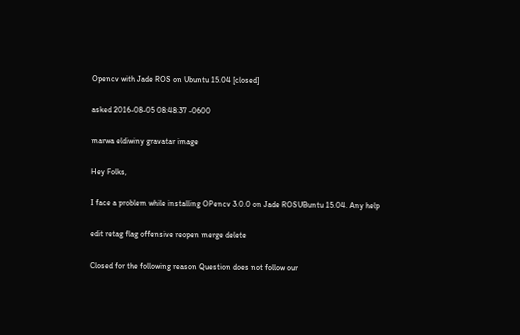Opencv with Jade ROS on Ubuntu 15.04 [closed]

asked 2016-08-05 08:48:37 -0600

marwa eldiwiny gravatar image

Hey Folks,

I face a problem while installing OPencv 3.0.0 on Jade ROSUBuntu 15.04. Any help

edit retag flag offensive reopen merge delete

Closed for the following reason Question does not follow our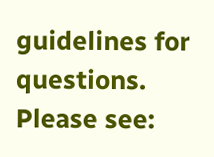guidelines for questions. Please see: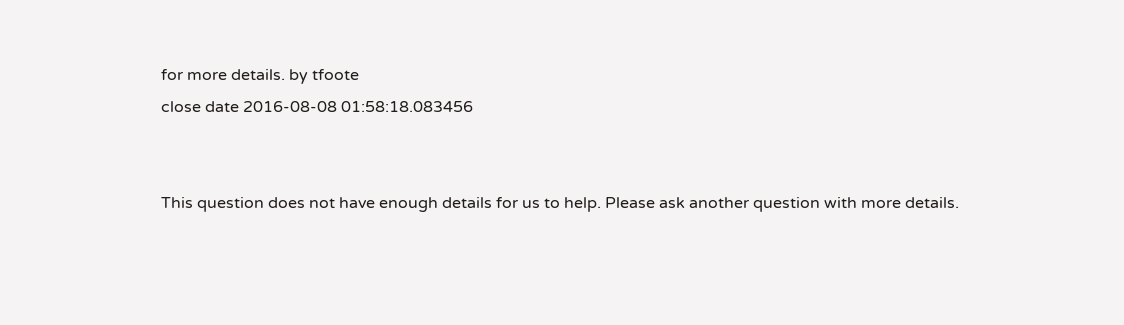for more details. by tfoote
close date 2016-08-08 01:58:18.083456


This question does not have enough details for us to help. Please ask another question with more details.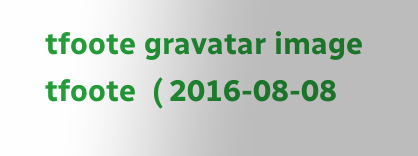tfoote gravatar image tfoote  ( 2016-08-08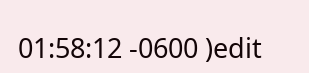01:58:12 -0600 )edit